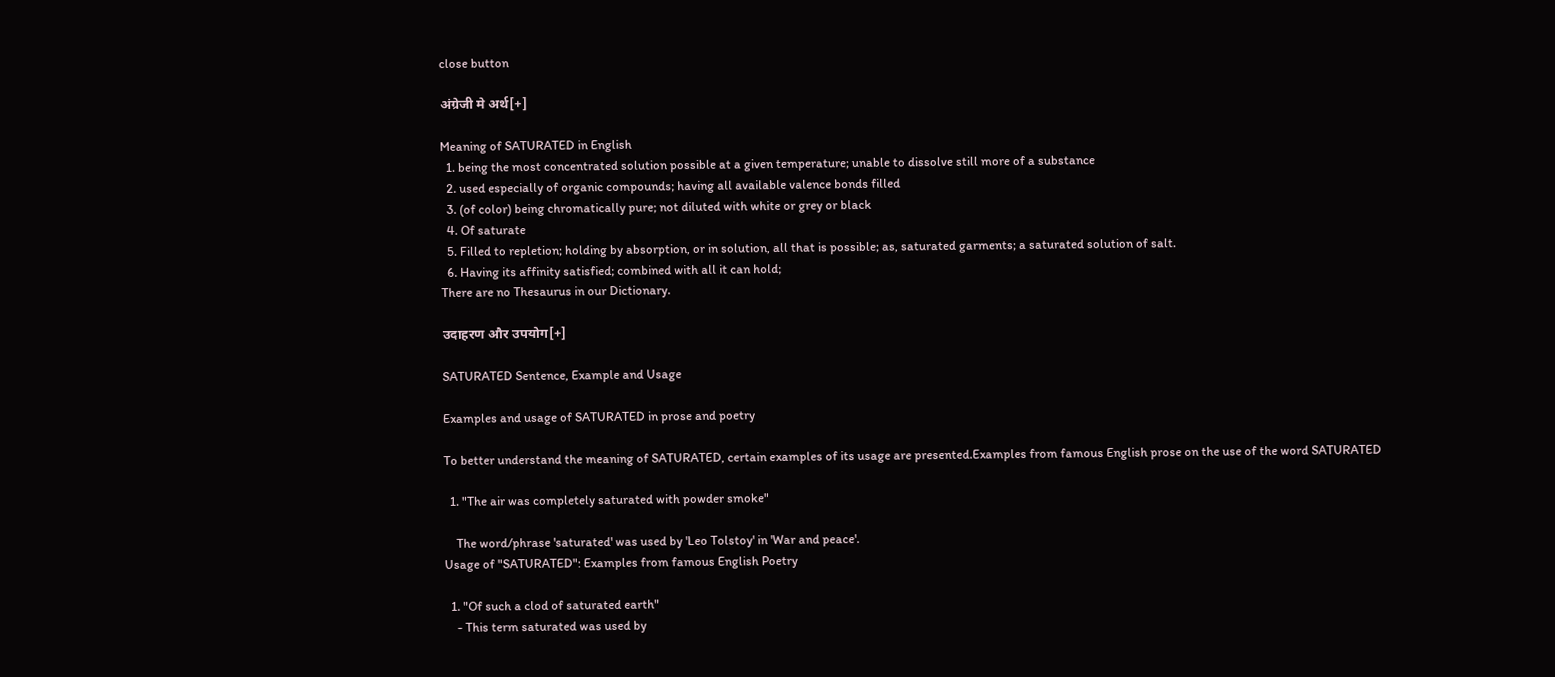close button

अंग्रेजी मे अर्थ[+]

Meaning of SATURATED in English
  1. being the most concentrated solution possible at a given temperature; unable to dissolve still more of a substance
  2. used especially of organic compounds; having all available valence bonds filled
  3. (of color) being chromatically pure; not diluted with white or grey or black
  4. Of saturate
  5. Filled to repletion; holding by absorption, or in solution, all that is possible; as, saturated garments; a saturated solution of salt.
  6. Having its affinity satisfied; combined with all it can hold;
There are no Thesaurus in our Dictionary.

उदाहरण और उपयोग[+]

SATURATED Sentence, Example and Usage

Examples and usage of SATURATED in prose and poetry

To better understand the meaning of SATURATED, certain examples of its usage are presented.Examples from famous English prose on the use of the word SATURATED

  1. "The air was completely saturated with powder smoke"

    The word/phrase 'saturated' was used by 'Leo Tolstoy' in 'War and peace'.
Usage of "SATURATED": Examples from famous English Poetry

  1. "Of such a clod of saturated earth"
    - This term saturated was used by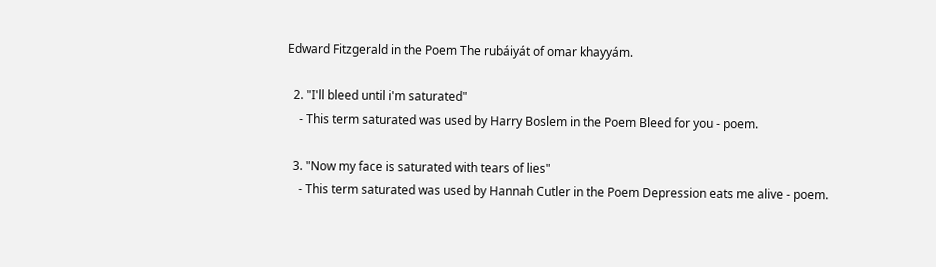Edward Fitzgerald in the Poem The rubáiyát of omar khayyám.

  2. "I'll bleed until i'm saturated"
    - This term saturated was used by Harry Boslem in the Poem Bleed for you - poem.

  3. "Now my face is saturated with tears of lies"
    - This term saturated was used by Hannah Cutler in the Poem Depression eats me alive - poem.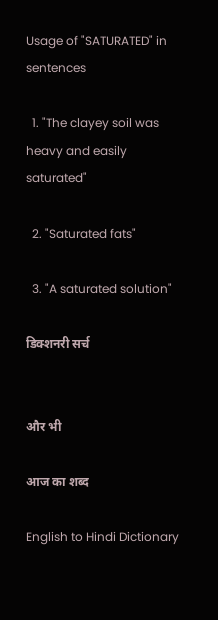Usage of "SATURATED" in sentences

  1. "The clayey soil was heavy and easily saturated"

  2. "Saturated fats"

  3. "A saturated solution"

डिक्शनरी सर्च


और भी

आज का शब्द

English to Hindi Dictionary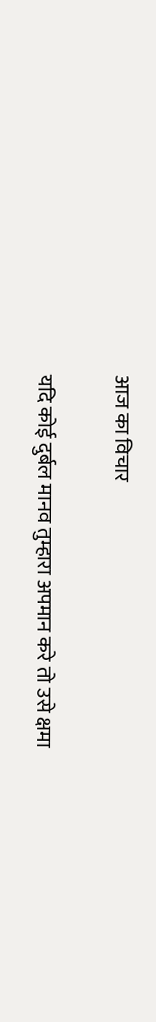आज का विचार

यदि कोई दुर्बल मानव तुम्हारा अपमान करे तो उसे क्षमा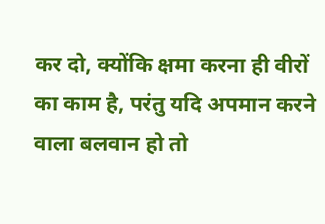कर दो, क्योंकि क्षमा करना ही वीरों का काम है, परंतु यदि अपमान करने वाला बलवान हो तो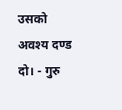उसको अवश्य दण्ड दो। - गुरु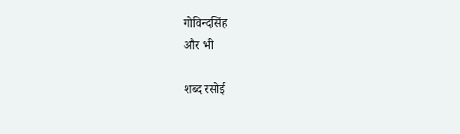गोविन्दसिंह
और भी

शब्द रसोई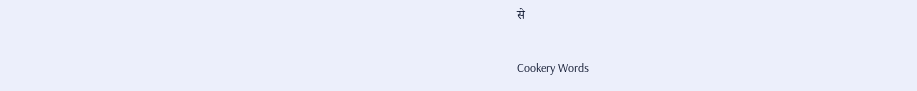से

Cookery Words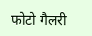फोटो गैलरी